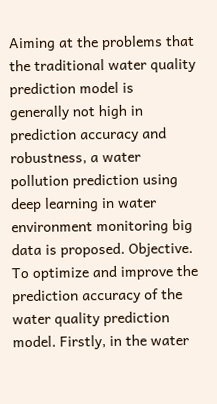Aiming at the problems that the traditional water quality prediction model is generally not high in prediction accuracy and robustness, a water pollution prediction using deep learning in water environment monitoring big data is proposed. Objective. To optimize and improve the prediction accuracy of the water quality prediction model. Firstly, in the water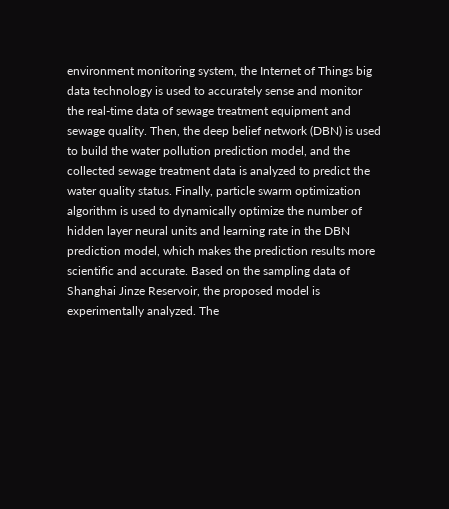environment monitoring system, the Internet of Things big data technology is used to accurately sense and monitor the real-time data of sewage treatment equipment and sewage quality. Then, the deep belief network (DBN) is used to build the water pollution prediction model, and the collected sewage treatment data is analyzed to predict the water quality status. Finally, particle swarm optimization algorithm is used to dynamically optimize the number of hidden layer neural units and learning rate in the DBN prediction model, which makes the prediction results more scientific and accurate. Based on the sampling data of Shanghai Jinze Reservoir, the proposed model is experimentally analyzed. The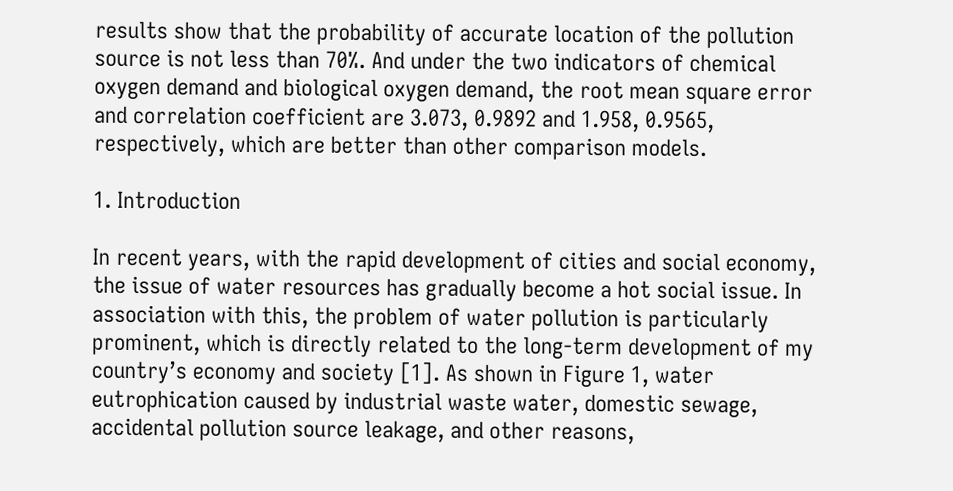results show that the probability of accurate location of the pollution source is not less than 70%. And under the two indicators of chemical oxygen demand and biological oxygen demand, the root mean square error and correlation coefficient are 3.073, 0.9892 and 1.958, 0.9565, respectively, which are better than other comparison models.

1. Introduction

In recent years, with the rapid development of cities and social economy, the issue of water resources has gradually become a hot social issue. In association with this, the problem of water pollution is particularly prominent, which is directly related to the long-term development of my country’s economy and society [1]. As shown in Figure 1, water eutrophication caused by industrial waste water, domestic sewage, accidental pollution source leakage, and other reasons,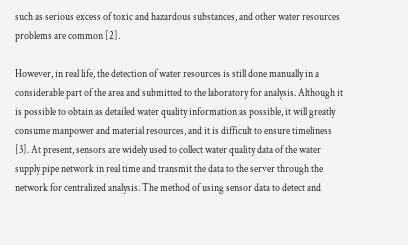such as serious excess of toxic and hazardous substances, and other water resources problems are common [2].

However, in real life, the detection of water resources is still done manually in a considerable part of the area and submitted to the laboratory for analysis. Although it is possible to obtain as detailed water quality information as possible, it will greatly consume manpower and material resources, and it is difficult to ensure timeliness [3]. At present, sensors are widely used to collect water quality data of the water supply pipe network in real time and transmit the data to the server through the network for centralized analysis. The method of using sensor data to detect and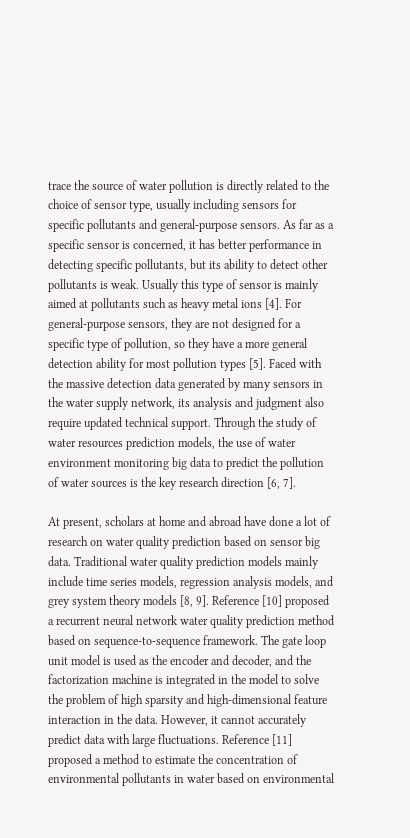trace the source of water pollution is directly related to the choice of sensor type, usually including sensors for specific pollutants and general-purpose sensors. As far as a specific sensor is concerned, it has better performance in detecting specific pollutants, but its ability to detect other pollutants is weak. Usually this type of sensor is mainly aimed at pollutants such as heavy metal ions [4]. For general-purpose sensors, they are not designed for a specific type of pollution, so they have a more general detection ability for most pollution types [5]. Faced with the massive detection data generated by many sensors in the water supply network, its analysis and judgment also require updated technical support. Through the study of water resources prediction models, the use of water environment monitoring big data to predict the pollution of water sources is the key research direction [6, 7].

At present, scholars at home and abroad have done a lot of research on water quality prediction based on sensor big data. Traditional water quality prediction models mainly include time series models, regression analysis models, and grey system theory models [8, 9]. Reference [10] proposed a recurrent neural network water quality prediction method based on sequence-to-sequence framework. The gate loop unit model is used as the encoder and decoder, and the factorization machine is integrated in the model to solve the problem of high sparsity and high-dimensional feature interaction in the data. However, it cannot accurately predict data with large fluctuations. Reference [11] proposed a method to estimate the concentration of environmental pollutants in water based on environmental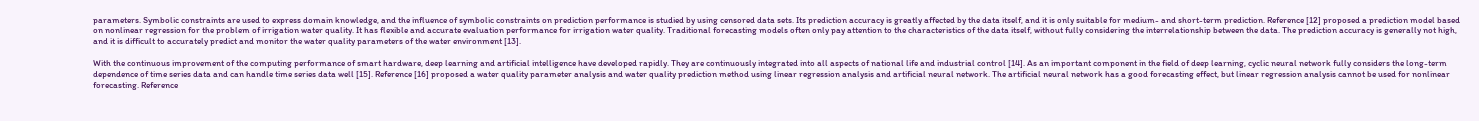parameters. Symbolic constraints are used to express domain knowledge, and the influence of symbolic constraints on prediction performance is studied by using censored data sets. Its prediction accuracy is greatly affected by the data itself, and it is only suitable for medium- and short-term prediction. Reference [12] proposed a prediction model based on nonlinear regression for the problem of irrigation water quality. It has flexible and accurate evaluation performance for irrigation water quality. Traditional forecasting models often only pay attention to the characteristics of the data itself, without fully considering the interrelationship between the data. The prediction accuracy is generally not high, and it is difficult to accurately predict and monitor the water quality parameters of the water environment [13].

With the continuous improvement of the computing performance of smart hardware, deep learning and artificial intelligence have developed rapidly. They are continuously integrated into all aspects of national life and industrial control [14]. As an important component in the field of deep learning, cyclic neural network fully considers the long-term dependence of time series data and can handle time series data well [15]. Reference [16] proposed a water quality parameter analysis and water quality prediction method using linear regression analysis and artificial neural network. The artificial neural network has a good forecasting effect, but linear regression analysis cannot be used for nonlinear forecasting. Reference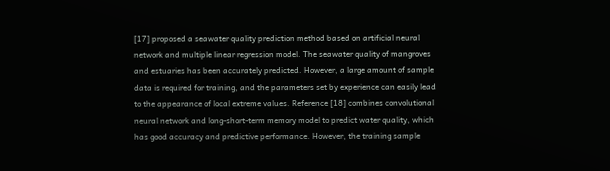[17] proposed a seawater quality prediction method based on artificial neural network and multiple linear regression model. The seawater quality of mangroves and estuaries has been accurately predicted. However, a large amount of sample data is required for training, and the parameters set by experience can easily lead to the appearance of local extreme values. Reference [18] combines convolutional neural network and long-short-term memory model to predict water quality, which has good accuracy and predictive performance. However, the training sample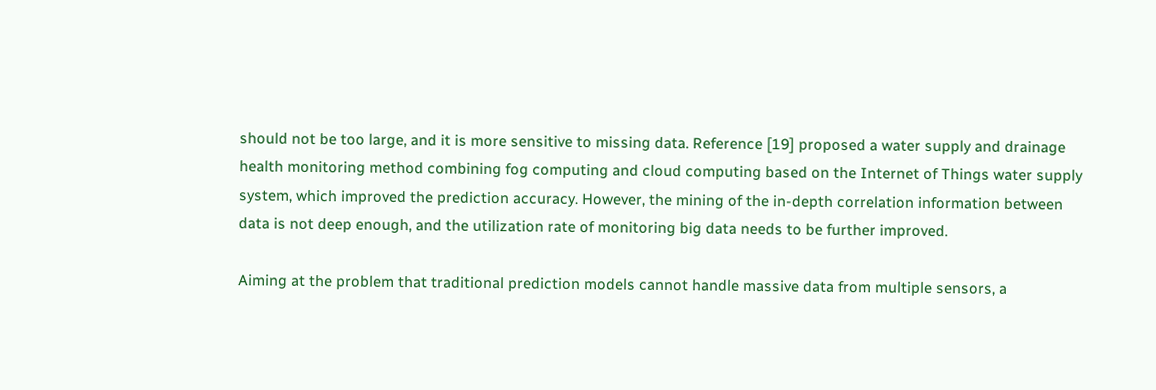should not be too large, and it is more sensitive to missing data. Reference [19] proposed a water supply and drainage health monitoring method combining fog computing and cloud computing based on the Internet of Things water supply system, which improved the prediction accuracy. However, the mining of the in-depth correlation information between data is not deep enough, and the utilization rate of monitoring big data needs to be further improved.

Aiming at the problem that traditional prediction models cannot handle massive data from multiple sensors, a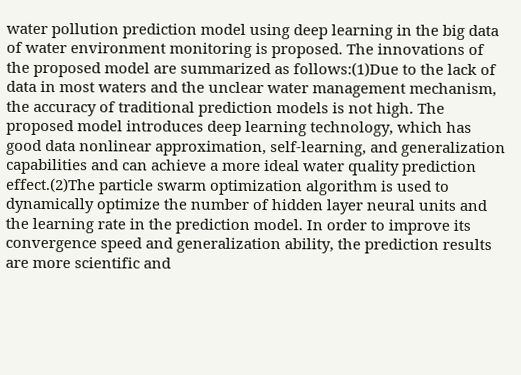water pollution prediction model using deep learning in the big data of water environment monitoring is proposed. The innovations of the proposed model are summarized as follows:(1)Due to the lack of data in most waters and the unclear water management mechanism, the accuracy of traditional prediction models is not high. The proposed model introduces deep learning technology, which has good data nonlinear approximation, self-learning, and generalization capabilities and can achieve a more ideal water quality prediction effect.(2)The particle swarm optimization algorithm is used to dynamically optimize the number of hidden layer neural units and the learning rate in the prediction model. In order to improve its convergence speed and generalization ability, the prediction results are more scientific and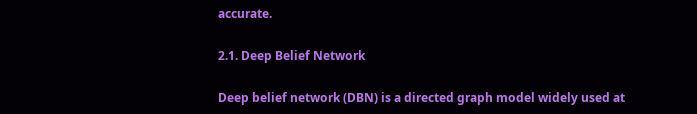accurate.

2.1. Deep Belief Network

Deep belief network (DBN) is a directed graph model widely used at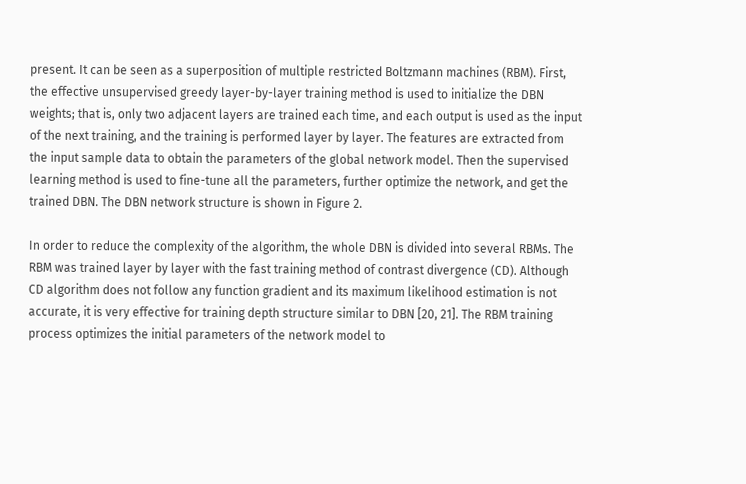present. It can be seen as a superposition of multiple restricted Boltzmann machines (RBM). First, the effective unsupervised greedy layer-by-layer training method is used to initialize the DBN weights; that is, only two adjacent layers are trained each time, and each output is used as the input of the next training, and the training is performed layer by layer. The features are extracted from the input sample data to obtain the parameters of the global network model. Then the supervised learning method is used to fine-tune all the parameters, further optimize the network, and get the trained DBN. The DBN network structure is shown in Figure 2.

In order to reduce the complexity of the algorithm, the whole DBN is divided into several RBMs. The RBM was trained layer by layer with the fast training method of contrast divergence (CD). Although CD algorithm does not follow any function gradient and its maximum likelihood estimation is not accurate, it is very effective for training depth structure similar to DBN [20, 21]. The RBM training process optimizes the initial parameters of the network model to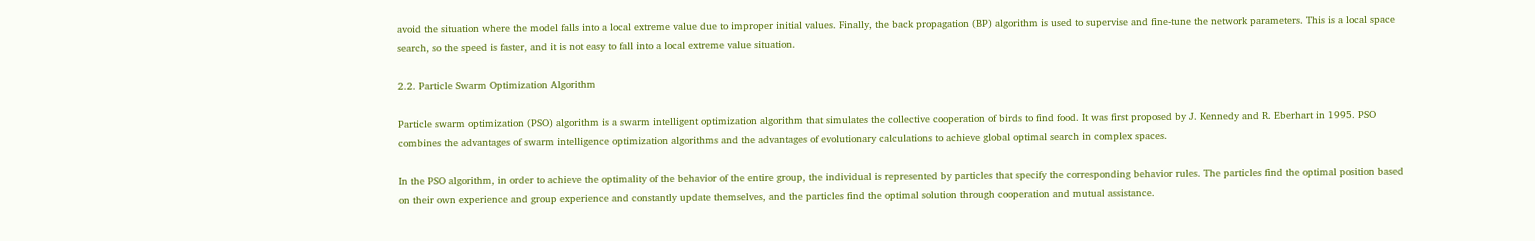avoid the situation where the model falls into a local extreme value due to improper initial values. Finally, the back propagation (BP) algorithm is used to supervise and fine-tune the network parameters. This is a local space search, so the speed is faster, and it is not easy to fall into a local extreme value situation.

2.2. Particle Swarm Optimization Algorithm

Particle swarm optimization (PSO) algorithm is a swarm intelligent optimization algorithm that simulates the collective cooperation of birds to find food. It was first proposed by J. Kennedy and R. Eberhart in 1995. PSO combines the advantages of swarm intelligence optimization algorithms and the advantages of evolutionary calculations to achieve global optimal search in complex spaces.

In the PSO algorithm, in order to achieve the optimality of the behavior of the entire group, the individual is represented by particles that specify the corresponding behavior rules. The particles find the optimal position based on their own experience and group experience and constantly update themselves, and the particles find the optimal solution through cooperation and mutual assistance.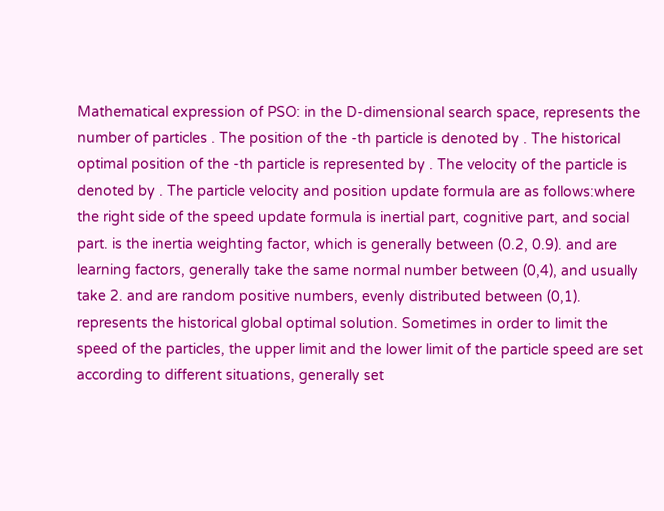Mathematical expression of PSO: in the D-dimensional search space, represents the number of particles . The position of the -th particle is denoted by . The historical optimal position of the -th particle is represented by . The velocity of the particle is denoted by . The particle velocity and position update formula are as follows:where the right side of the speed update formula is inertial part, cognitive part, and social part. is the inertia weighting factor, which is generally between (0.2, 0.9). and are learning factors, generally take the same normal number between (0,4), and usually take 2. and are random positive numbers, evenly distributed between (0,1). represents the historical global optimal solution. Sometimes in order to limit the speed of the particles, the upper limit and the lower limit of the particle speed are set according to different situations, generally set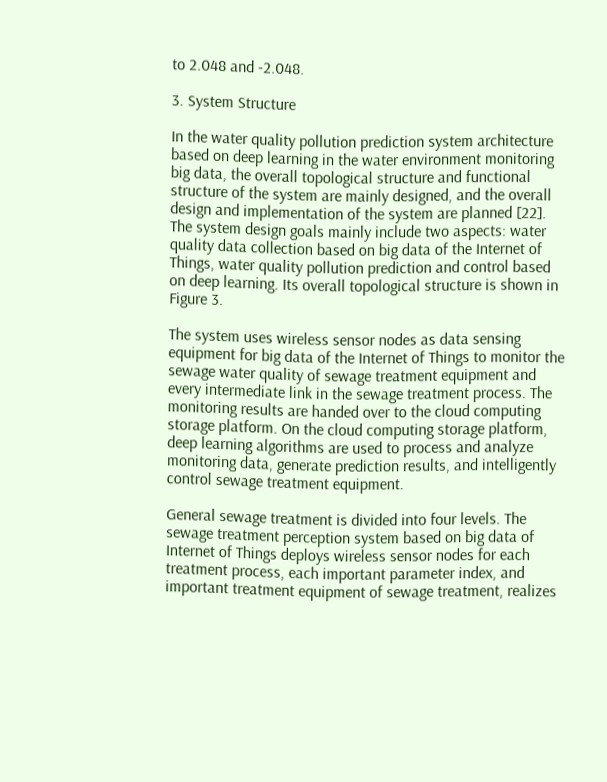to 2.048 and -2.048.

3. System Structure

In the water quality pollution prediction system architecture based on deep learning in the water environment monitoring big data, the overall topological structure and functional structure of the system are mainly designed, and the overall design and implementation of the system are planned [22]. The system design goals mainly include two aspects: water quality data collection based on big data of the Internet of Things, water quality pollution prediction and control based on deep learning. Its overall topological structure is shown in Figure 3.

The system uses wireless sensor nodes as data sensing equipment for big data of the Internet of Things to monitor the sewage water quality of sewage treatment equipment and every intermediate link in the sewage treatment process. The monitoring results are handed over to the cloud computing storage platform. On the cloud computing storage platform, deep learning algorithms are used to process and analyze monitoring data, generate prediction results, and intelligently control sewage treatment equipment.

General sewage treatment is divided into four levels. The sewage treatment perception system based on big data of Internet of Things deploys wireless sensor nodes for each treatment process, each important parameter index, and important treatment equipment of sewage treatment, realizes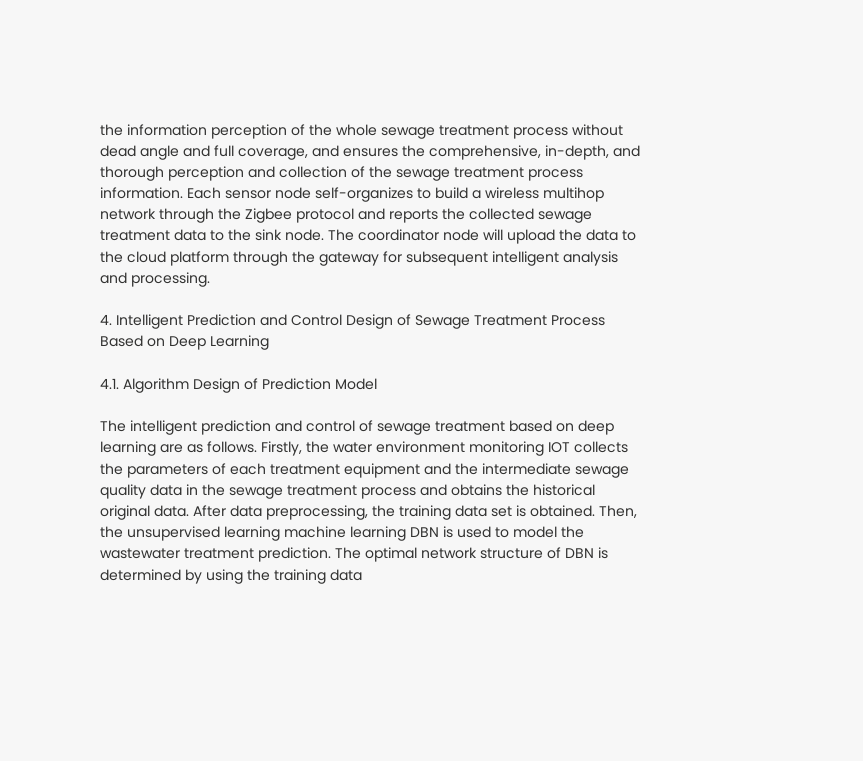the information perception of the whole sewage treatment process without dead angle and full coverage, and ensures the comprehensive, in-depth, and thorough perception and collection of the sewage treatment process information. Each sensor node self-organizes to build a wireless multihop network through the Zigbee protocol and reports the collected sewage treatment data to the sink node. The coordinator node will upload the data to the cloud platform through the gateway for subsequent intelligent analysis and processing.

4. Intelligent Prediction and Control Design of Sewage Treatment Process Based on Deep Learning

4.1. Algorithm Design of Prediction Model

The intelligent prediction and control of sewage treatment based on deep learning are as follows. Firstly, the water environment monitoring IOT collects the parameters of each treatment equipment and the intermediate sewage quality data in the sewage treatment process and obtains the historical original data. After data preprocessing, the training data set is obtained. Then, the unsupervised learning machine learning DBN is used to model the wastewater treatment prediction. The optimal network structure of DBN is determined by using the training data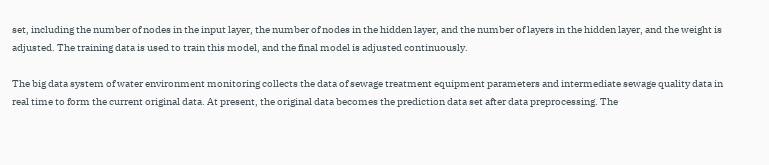set, including the number of nodes in the input layer, the number of nodes in the hidden layer, and the number of layers in the hidden layer, and the weight is adjusted. The training data is used to train this model, and the final model is adjusted continuously.

The big data system of water environment monitoring collects the data of sewage treatment equipment parameters and intermediate sewage quality data in real time to form the current original data. At present, the original data becomes the prediction data set after data preprocessing. The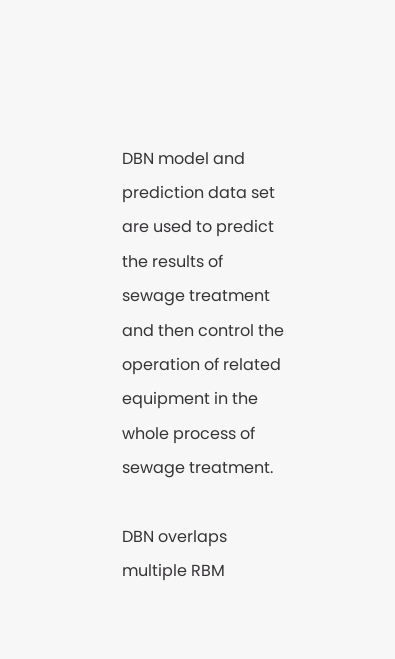DBN model and prediction data set are used to predict the results of sewage treatment and then control the operation of related equipment in the whole process of sewage treatment.

DBN overlaps multiple RBM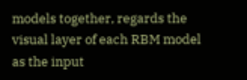models together, regards the visual layer of each RBM model as the input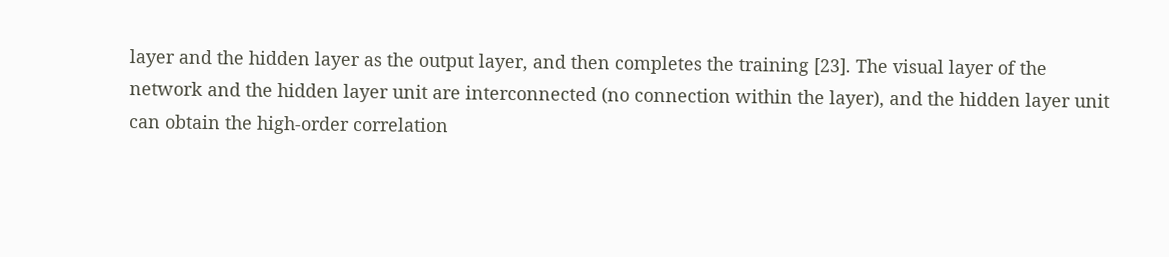layer and the hidden layer as the output layer, and then completes the training [23]. The visual layer of the network and the hidden layer unit are interconnected (no connection within the layer), and the hidden layer unit can obtain the high-order correlation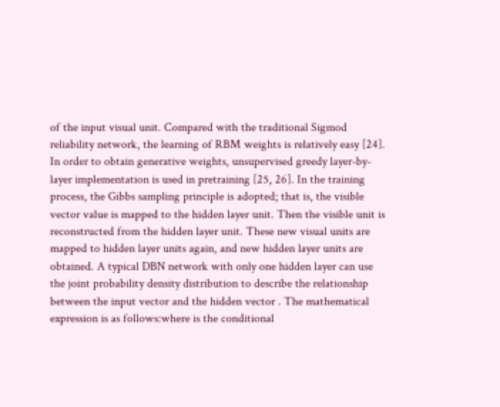of the input visual unit. Compared with the traditional Sigmod reliability network, the learning of RBM weights is relatively easy [24]. In order to obtain generative weights, unsupervised greedy layer-by-layer implementation is used in pretraining [25, 26]. In the training process, the Gibbs sampling principle is adopted; that is, the visible vector value is mapped to the hidden layer unit. Then the visible unit is reconstructed from the hidden layer unit. These new visual units are mapped to hidden layer units again, and new hidden layer units are obtained. A typical DBN network with only one hidden layer can use the joint probability density distribution to describe the relationship between the input vector and the hidden vector . The mathematical expression is as follows:where is the conditional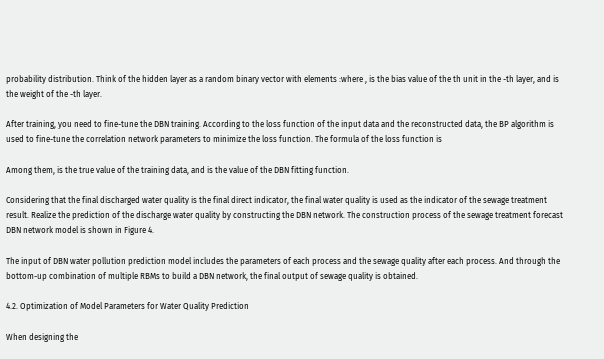probability distribution. Think of the hidden layer as a random binary vector with elements :where , is the bias value of the th unit in the -th layer, and is the weight of the -th layer.

After training, you need to fine-tune the DBN training. According to the loss function of the input data and the reconstructed data, the BP algorithm is used to fine-tune the correlation network parameters to minimize the loss function. The formula of the loss function is

Among them, is the true value of the training data, and is the value of the DBN fitting function.

Considering that the final discharged water quality is the final direct indicator, the final water quality is used as the indicator of the sewage treatment result. Realize the prediction of the discharge water quality by constructing the DBN network. The construction process of the sewage treatment forecast DBN network model is shown in Figure 4.

The input of DBN water pollution prediction model includes the parameters of each process and the sewage quality after each process. And through the bottom-up combination of multiple RBMs to build a DBN network, the final output of sewage quality is obtained.

4.2. Optimization of Model Parameters for Water Quality Prediction

When designing the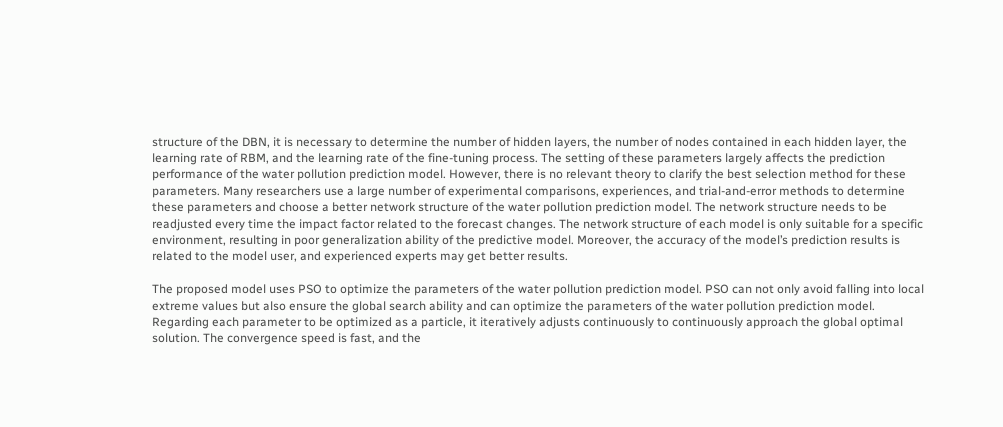structure of the DBN, it is necessary to determine the number of hidden layers, the number of nodes contained in each hidden layer, the learning rate of RBM, and the learning rate of the fine-tuning process. The setting of these parameters largely affects the prediction performance of the water pollution prediction model. However, there is no relevant theory to clarify the best selection method for these parameters. Many researchers use a large number of experimental comparisons, experiences, and trial-and-error methods to determine these parameters and choose a better network structure of the water pollution prediction model. The network structure needs to be readjusted every time the impact factor related to the forecast changes. The network structure of each model is only suitable for a specific environment, resulting in poor generalization ability of the predictive model. Moreover, the accuracy of the model’s prediction results is related to the model user, and experienced experts may get better results.

The proposed model uses PSO to optimize the parameters of the water pollution prediction model. PSO can not only avoid falling into local extreme values but also ensure the global search ability and can optimize the parameters of the water pollution prediction model. Regarding each parameter to be optimized as a particle, it iteratively adjusts continuously to continuously approach the global optimal solution. The convergence speed is fast, and the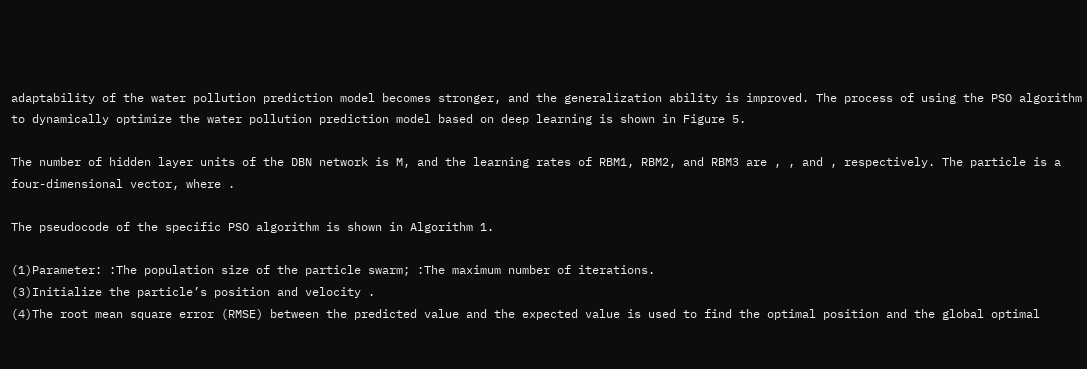adaptability of the water pollution prediction model becomes stronger, and the generalization ability is improved. The process of using the PSO algorithm to dynamically optimize the water pollution prediction model based on deep learning is shown in Figure 5.

The number of hidden layer units of the DBN network is M, and the learning rates of RBM1, RBM2, and RBM3 are , , and , respectively. The particle is a four-dimensional vector, where .

The pseudocode of the specific PSO algorithm is shown in Algorithm 1.

(1)Parameter: :The population size of the particle swarm; :The maximum number of iterations.
(3)Initialize the particle’s position and velocity .
(4)The root mean square error (RMSE) between the predicted value and the expected value is used to find the optimal position and the global optimal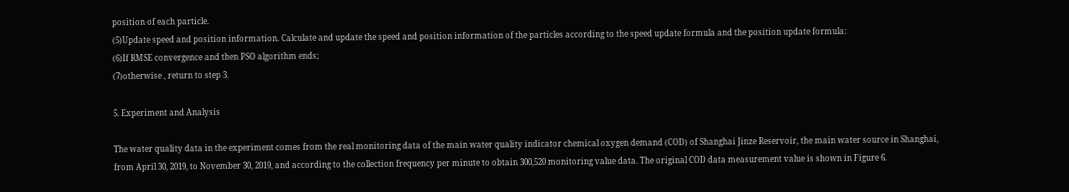position of each particle.
(5)Update speed and position information. Calculate and update the speed and position information of the particles according to the speed update formula and the position update formula:
(6)If RMSE convergence and then PSO algorithm ends;
(7)otherwise , return to step 3.

5. Experiment and Analysis

The water quality data in the experiment comes from the real monitoring data of the main water quality indicator chemical oxygen demand (COD) of Shanghai Jinze Reservoir, the main water source in Shanghai, from April 30, 2019, to November 30, 2019, and according to the collection frequency per minute to obtain 300,520 monitoring value data. The original COD data measurement value is shown in Figure 6.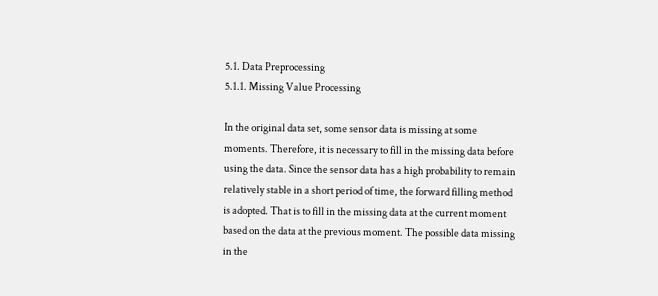5.1. Data Preprocessing
5.1.1. Missing Value Processing

In the original data set, some sensor data is missing at some moments. Therefore, it is necessary to fill in the missing data before using the data. Since the sensor data has a high probability to remain relatively stable in a short period of time, the forward filling method is adopted. That is to fill in the missing data at the current moment based on the data at the previous moment. The possible data missing in the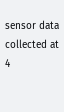sensor data collected at 4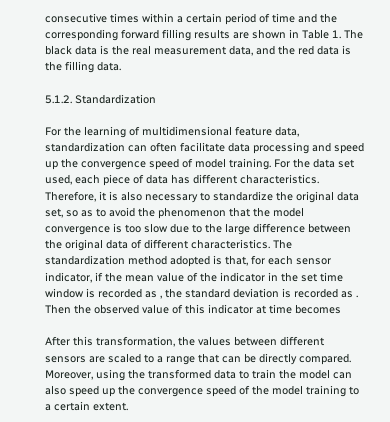consecutive times within a certain period of time and the corresponding forward filling results are shown in Table 1. The black data is the real measurement data, and the red data is the filling data.

5.1.2. Standardization

For the learning of multidimensional feature data, standardization can often facilitate data processing and speed up the convergence speed of model training. For the data set used, each piece of data has different characteristics. Therefore, it is also necessary to standardize the original data set, so as to avoid the phenomenon that the model convergence is too slow due to the large difference between the original data of different characteristics. The standardization method adopted is that, for each sensor indicator, if the mean value of the indicator in the set time window is recorded as , the standard deviation is recorded as . Then the observed value of this indicator at time becomes

After this transformation, the values between different sensors are scaled to a range that can be directly compared. Moreover, using the transformed data to train the model can also speed up the convergence speed of the model training to a certain extent.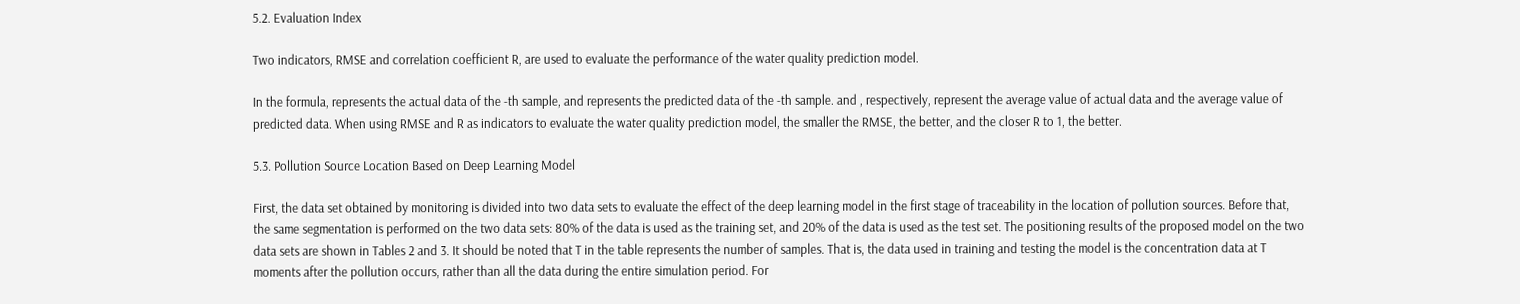5.2. Evaluation Index

Two indicators, RMSE and correlation coefficient R, are used to evaluate the performance of the water quality prediction model.

In the formula, represents the actual data of the -th sample, and represents the predicted data of the -th sample. and , respectively, represent the average value of actual data and the average value of predicted data. When using RMSE and R as indicators to evaluate the water quality prediction model, the smaller the RMSE, the better, and the closer R to 1, the better.

5.3. Pollution Source Location Based on Deep Learning Model

First, the data set obtained by monitoring is divided into two data sets to evaluate the effect of the deep learning model in the first stage of traceability in the location of pollution sources. Before that, the same segmentation is performed on the two data sets: 80% of the data is used as the training set, and 20% of the data is used as the test set. The positioning results of the proposed model on the two data sets are shown in Tables 2 and 3. It should be noted that T in the table represents the number of samples. That is, the data used in training and testing the model is the concentration data at T moments after the pollution occurs, rather than all the data during the entire simulation period. For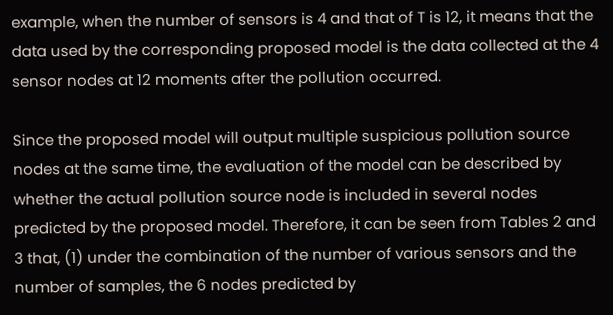example, when the number of sensors is 4 and that of T is 12, it means that the data used by the corresponding proposed model is the data collected at the 4 sensor nodes at 12 moments after the pollution occurred.

Since the proposed model will output multiple suspicious pollution source nodes at the same time, the evaluation of the model can be described by whether the actual pollution source node is included in several nodes predicted by the proposed model. Therefore, it can be seen from Tables 2 and 3 that, (1) under the combination of the number of various sensors and the number of samples, the 6 nodes predicted by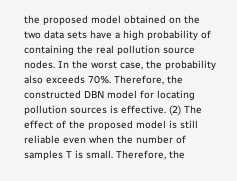the proposed model obtained on the two data sets have a high probability of containing the real pollution source nodes. In the worst case, the probability also exceeds 70%. Therefore, the constructed DBN model for locating pollution sources is effective. (2) The effect of the proposed model is still reliable even when the number of samples T is small. Therefore, the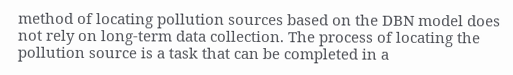method of locating pollution sources based on the DBN model does not rely on long-term data collection. The process of locating the pollution source is a task that can be completed in a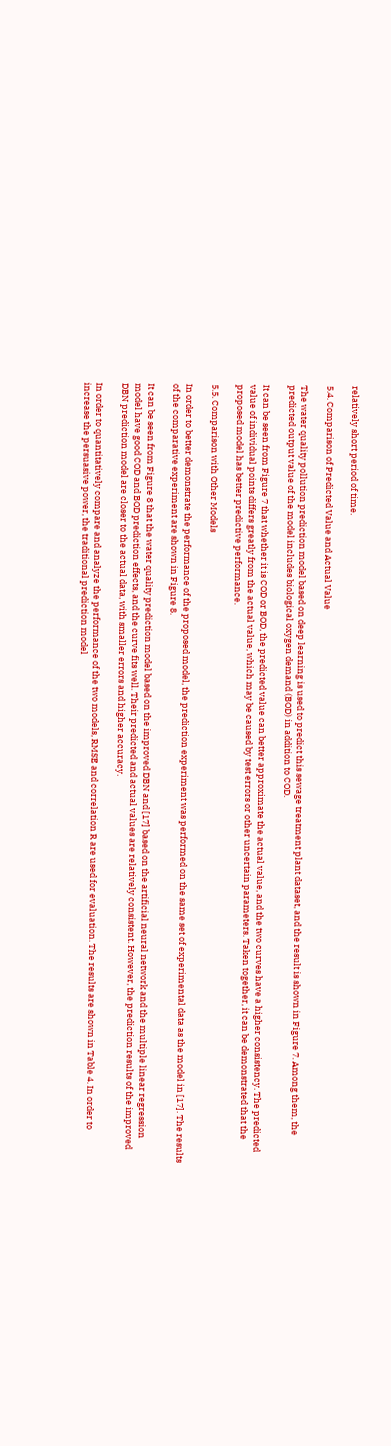relatively short period of time.

5.4. Comparison of Predicted Value and Actual Value

The water quality pollution prediction model based on deep learning is used to predict this sewage treatment plant dataset, and the result is shown in Figure 7. Among them, the predicted output value of the model includes biological oxygen demand (BOD) in addition to COD.

It can be seen from Figure 7 that whether it is COD or BOD, the predicted value can better approximate the actual value, and the two curves have a higher consistency. The predicted value of individual points differs greatly from the actual value, which may be caused by test errors or other uncertain parameters. Taken together, it can be demonstrated that the proposed model has better predictive performance.

5.5. Comparison with Other Models

In order to better demonstrate the performance of the proposed model, the prediction experiment was performed on the same set of experimental data as the model in [17]. The results of the comparative experiment are shown in Figure 8.

It can be seen from Figure 8 that the water quality prediction model based on the improved DBN and [17] based on the artificial neural network and the multiple linear regression model have good COD and BOD prediction effects, and the curve fits well. Their predicted and actual values are relatively consistent. However, the prediction results of the improved DBN prediction model are closer to the actual data, with smaller errors and higher accuracy.

In order to quantitatively compare and analyze the performance of the two models, RMSE and correlation R are used for evaluation. The results are shown in Table 4. In order to increase the persuasive power, the traditional prediction model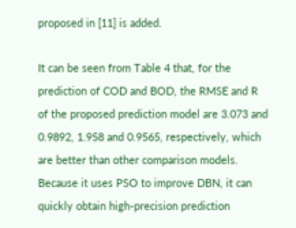proposed in [11] is added.

It can be seen from Table 4 that, for the prediction of COD and BOD, the RMSE and R of the proposed prediction model are 3.073 and 0.9892, 1.958 and 0.9565, respectively, which are better than other comparison models. Because it uses PSO to improve DBN, it can quickly obtain high-precision prediction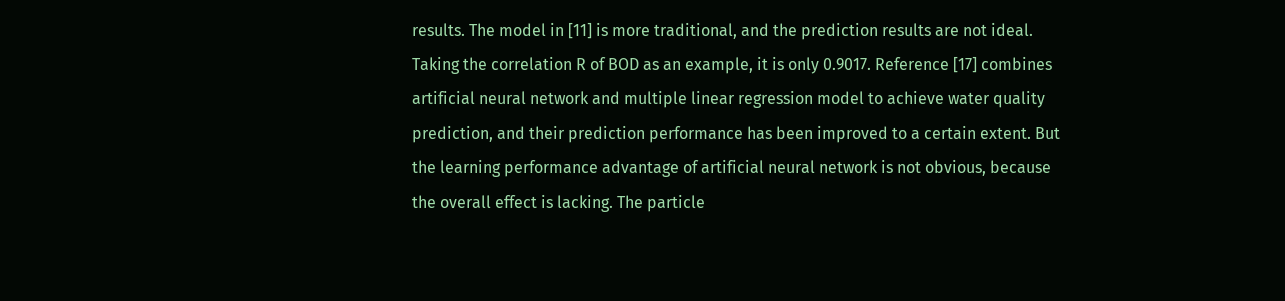results. The model in [11] is more traditional, and the prediction results are not ideal. Taking the correlation R of BOD as an example, it is only 0.9017. Reference [17] combines artificial neural network and multiple linear regression model to achieve water quality prediction, and their prediction performance has been improved to a certain extent. But the learning performance advantage of artificial neural network is not obvious, because the overall effect is lacking. The particle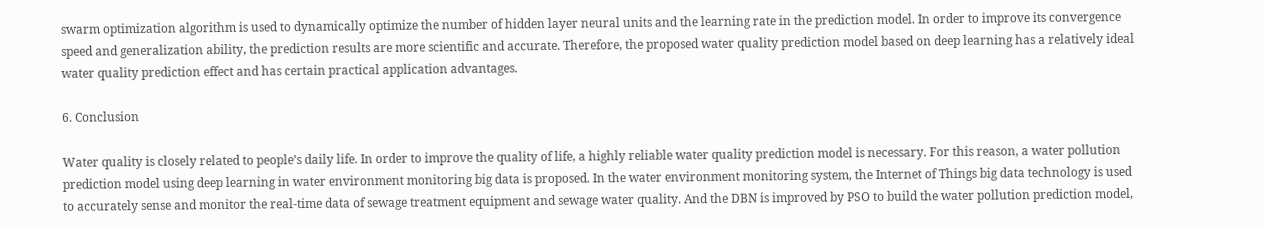swarm optimization algorithm is used to dynamically optimize the number of hidden layer neural units and the learning rate in the prediction model. In order to improve its convergence speed and generalization ability, the prediction results are more scientific and accurate. Therefore, the proposed water quality prediction model based on deep learning has a relatively ideal water quality prediction effect and has certain practical application advantages.

6. Conclusion

Water quality is closely related to people’s daily life. In order to improve the quality of life, a highly reliable water quality prediction model is necessary. For this reason, a water pollution prediction model using deep learning in water environment monitoring big data is proposed. In the water environment monitoring system, the Internet of Things big data technology is used to accurately sense and monitor the real-time data of sewage treatment equipment and sewage water quality. And the DBN is improved by PSO to build the water pollution prediction model,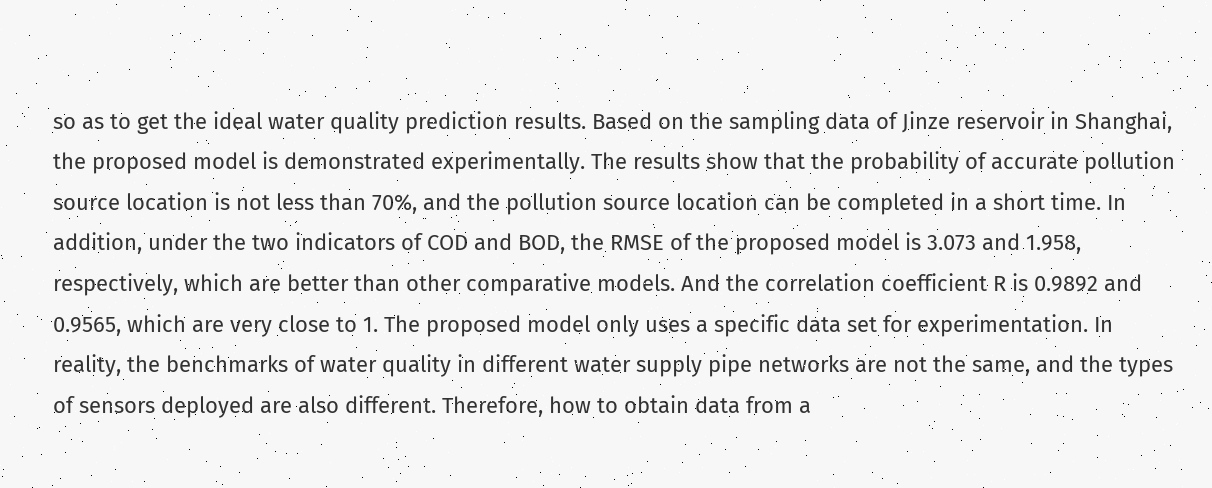so as to get the ideal water quality prediction results. Based on the sampling data of Jinze reservoir in Shanghai, the proposed model is demonstrated experimentally. The results show that the probability of accurate pollution source location is not less than 70%, and the pollution source location can be completed in a short time. In addition, under the two indicators of COD and BOD, the RMSE of the proposed model is 3.073 and 1.958, respectively, which are better than other comparative models. And the correlation coefficient R is 0.9892 and 0.9565, which are very close to 1. The proposed model only uses a specific data set for experimentation. In reality, the benchmarks of water quality in different water supply pipe networks are not the same, and the types of sensors deployed are also different. Therefore, how to obtain data from a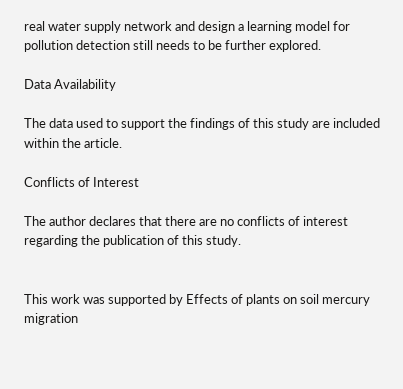real water supply network and design a learning model for pollution detection still needs to be further explored.

Data Availability

The data used to support the findings of this study are included within the article.

Conflicts of Interest

The author declares that there are no conflicts of interest regarding the publication of this study.


This work was supported by Effects of plants on soil mercury migration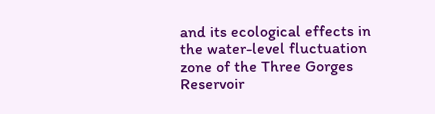and its ecological effects in the water-level fluctuation zone of the Three Gorges Reservoir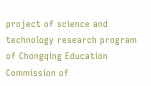project of science and technology research program of Chongqing Education Commission of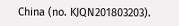China (no. KJQN201803203).